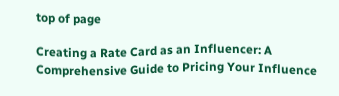top of page

Creating a Rate Card as an Influencer: A Comprehensive Guide to Pricing Your Influence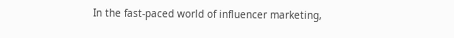In the fast-paced world of influencer marketing,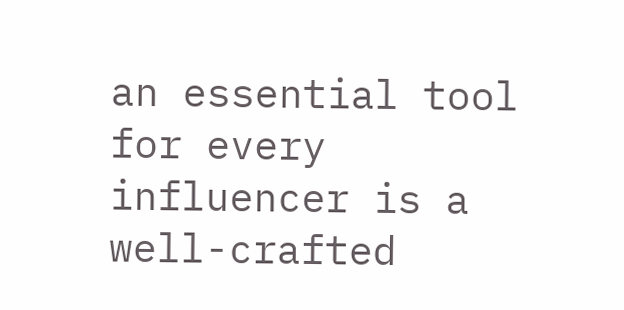an essential tool for every influencer is a well-crafted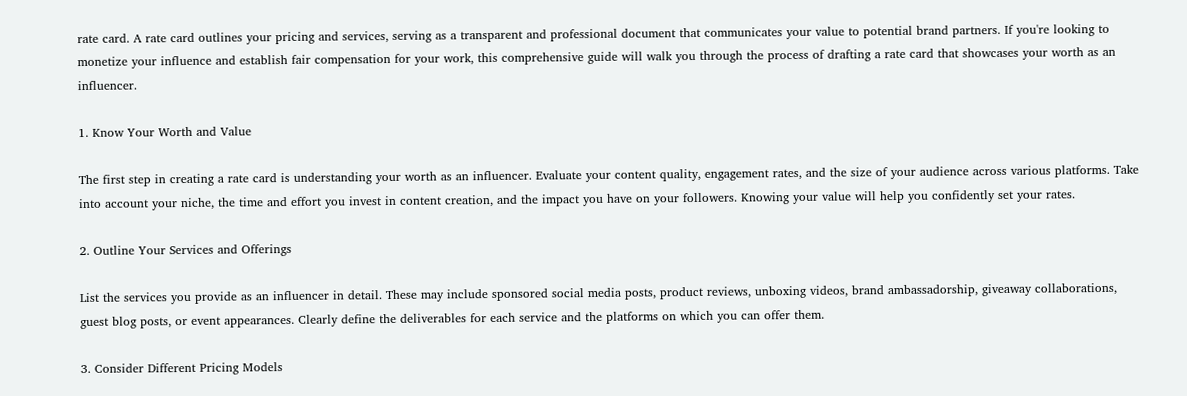rate card. A rate card outlines your pricing and services, serving as a transparent and professional document that communicates your value to potential brand partners. If you're looking to monetize your influence and establish fair compensation for your work, this comprehensive guide will walk you through the process of drafting a rate card that showcases your worth as an influencer.

1. Know Your Worth and Value

The first step in creating a rate card is understanding your worth as an influencer. Evaluate your content quality, engagement rates, and the size of your audience across various platforms. Take into account your niche, the time and effort you invest in content creation, and the impact you have on your followers. Knowing your value will help you confidently set your rates.

2. Outline Your Services and Offerings

List the services you provide as an influencer in detail. These may include sponsored social media posts, product reviews, unboxing videos, brand ambassadorship, giveaway collaborations, guest blog posts, or event appearances. Clearly define the deliverables for each service and the platforms on which you can offer them.

3. Consider Different Pricing Models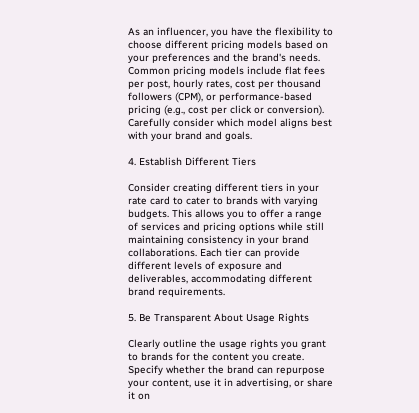As an influencer, you have the flexibility to choose different pricing models based on your preferences and the brand's needs. Common pricing models include flat fees per post, hourly rates, cost per thousand followers (CPM), or performance-based pricing (e.g., cost per click or conversion). Carefully consider which model aligns best with your brand and goals.

4. Establish Different Tiers

Consider creating different tiers in your rate card to cater to brands with varying budgets. This allows you to offer a range of services and pricing options while still maintaining consistency in your brand collaborations. Each tier can provide different levels of exposure and deliverables, accommodating different brand requirements.

5. Be Transparent About Usage Rights

Clearly outline the usage rights you grant to brands for the content you create. Specify whether the brand can repurpose your content, use it in advertising, or share it on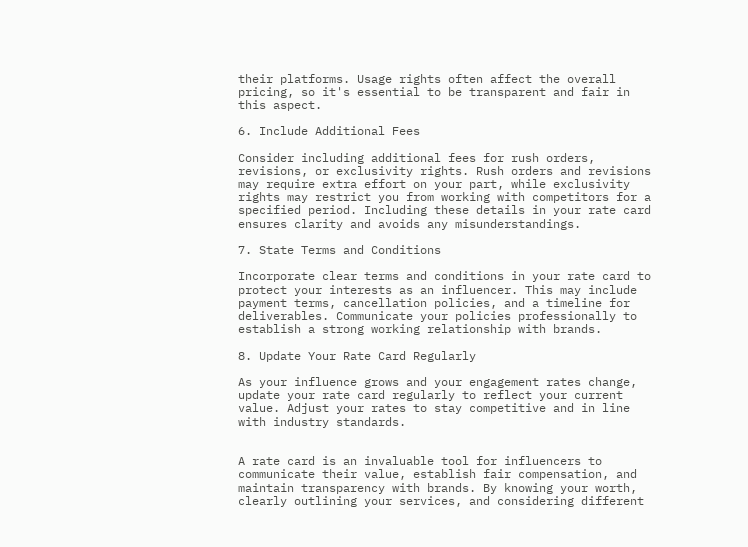their platforms. Usage rights often affect the overall pricing, so it's essential to be transparent and fair in this aspect.

6. Include Additional Fees

Consider including additional fees for rush orders, revisions, or exclusivity rights. Rush orders and revisions may require extra effort on your part, while exclusivity rights may restrict you from working with competitors for a specified period. Including these details in your rate card ensures clarity and avoids any misunderstandings.

7. State Terms and Conditions

Incorporate clear terms and conditions in your rate card to protect your interests as an influencer. This may include payment terms, cancellation policies, and a timeline for deliverables. Communicate your policies professionally to establish a strong working relationship with brands.

8. Update Your Rate Card Regularly

As your influence grows and your engagement rates change, update your rate card regularly to reflect your current value. Adjust your rates to stay competitive and in line with industry standards.


A rate card is an invaluable tool for influencers to communicate their value, establish fair compensation, and maintain transparency with brands. By knowing your worth, clearly outlining your services, and considering different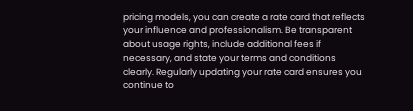pricing models, you can create a rate card that reflects your influence and professionalism. Be transparent about usage rights, include additional fees if necessary, and state your terms and conditions clearly. Regularly updating your rate card ensures you continue to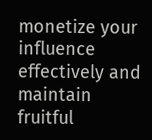monetize your influence effectively and maintain fruitful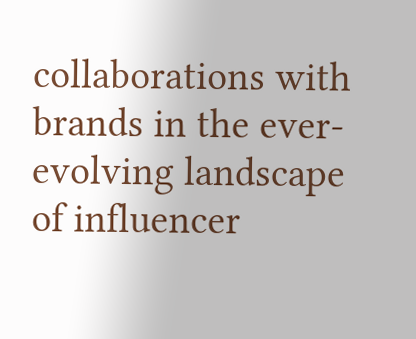collaborations with brands in the ever-evolving landscape of influencer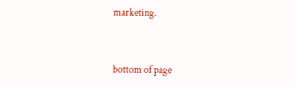marketing.


bottom of page